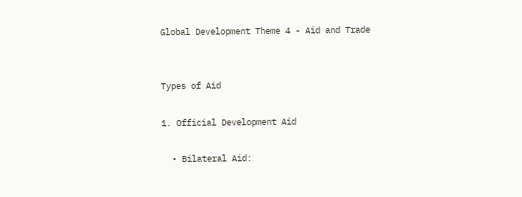Global Development Theme 4 - Aid and Trade


Types of Aid

1. Official Development Aid

  • Bilateral Aid: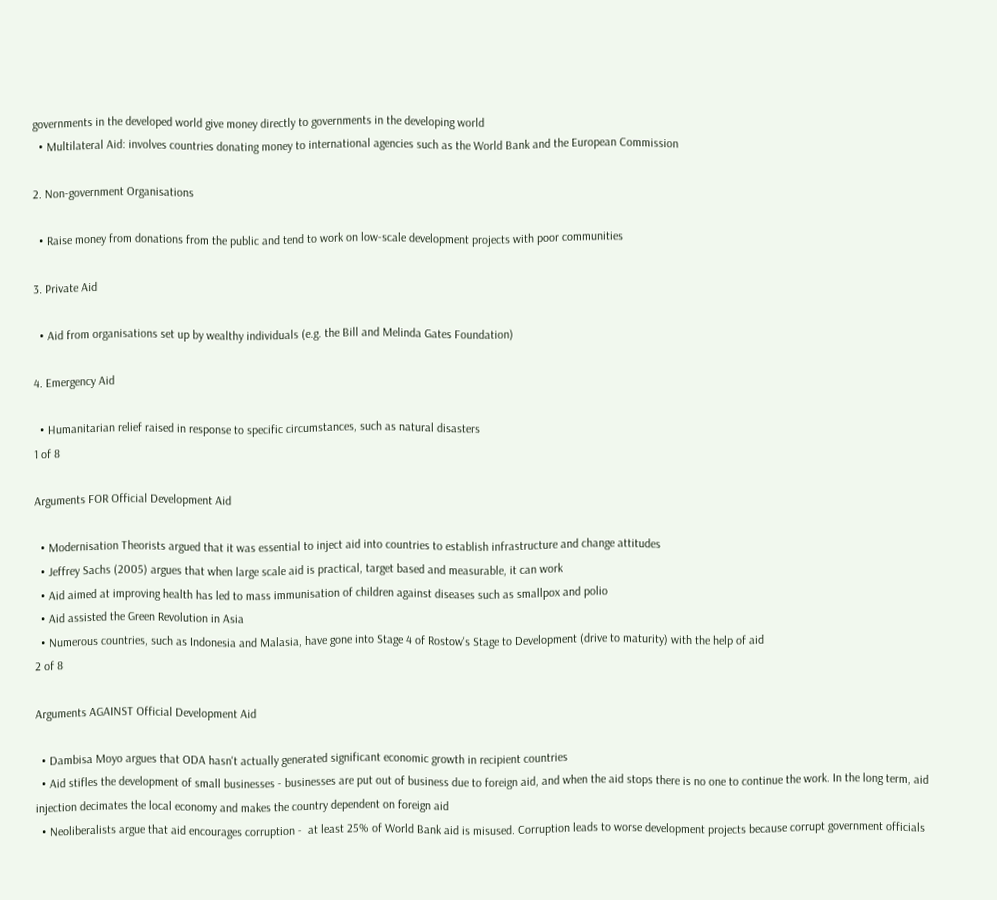governments in the developed world give money directly to governments in the developing world
  • Multilateral Aid: involves countries donating money to international agencies such as the World Bank and the European Commission

2. Non-government Organisations

  • Raise money from donations from the public and tend to work on low-scale development projects with poor communities

3. Private Aid

  • Aid from organisations set up by wealthy individuals (e.g. the Bill and Melinda Gates Foundation)

4. Emergency Aid

  • Humanitarian relief raised in response to specific circumstances, such as natural disasters
1 of 8

Arguments FOR Official Development Aid

  • Modernisation Theorists argued that it was essential to inject aid into countries to establish infrastructure and change attitudes
  • Jeffrey Sachs (2005) argues that when large scale aid is practical, target based and measurable, it can work
  • Aid aimed at improving health has led to mass immunisation of children against diseases such as smallpox and polio
  • Aid assisted the Green Revolution in Asia
  • Numerous countries, such as Indonesia and Malasia, have gone into Stage 4 of Rostow's Stage to Development (drive to maturity) with the help of aid
2 of 8

Arguments AGAINST Official Development Aid

  • Dambisa Moyo argues that ODA hasn't actually generated significant economic growth in recipient countries
  • Aid stifles the development of small businesses - businesses are put out of business due to foreign aid, and when the aid stops there is no one to continue the work. In the long term, aid injection decimates the local economy and makes the country dependent on foreign aid
  • Neoliberalists argue that aid encourages corruption -  at least 25% of World Bank aid is misused. Corruption leads to worse development projects because corrupt government officials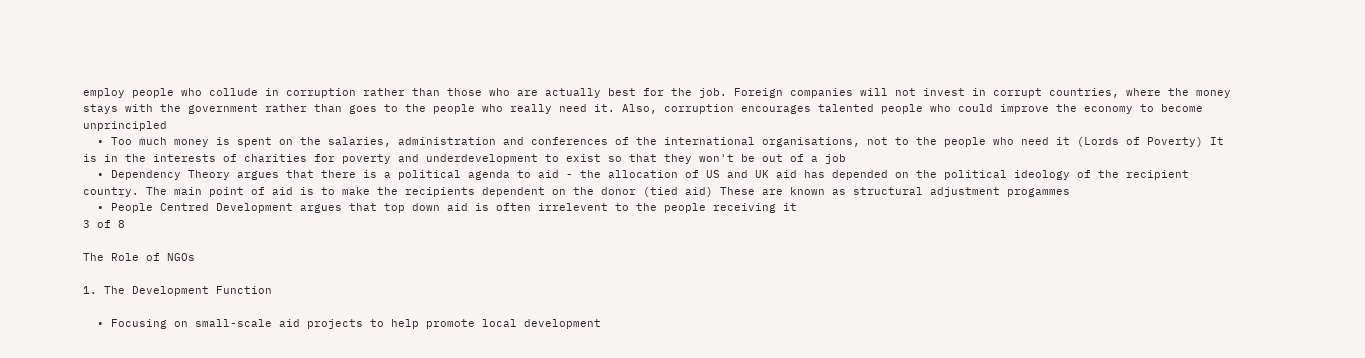employ people who collude in corruption rather than those who are actually best for the job. Foreign companies will not invest in corrupt countries, where the money stays with the government rather than goes to the people who really need it. Also, corruption encourages talented people who could improve the economy to become unprincipled
  • Too much money is spent on the salaries, administration and conferences of the international organisations, not to the people who need it (Lords of Poverty) It is in the interests of charities for poverty and underdevelopment to exist so that they won't be out of a job
  • Dependency Theory argues that there is a political agenda to aid - the allocation of US and UK aid has depended on the political ideology of the recipient country. The main point of aid is to make the recipients dependent on the donor (tied aid) These are known as structural adjustment progammes
  • People Centred Development argues that top down aid is often irrelevent to the people receiving it
3 of 8

The Role of NGOs

1. The Development Function

  • Focusing on small-scale aid projects to help promote local development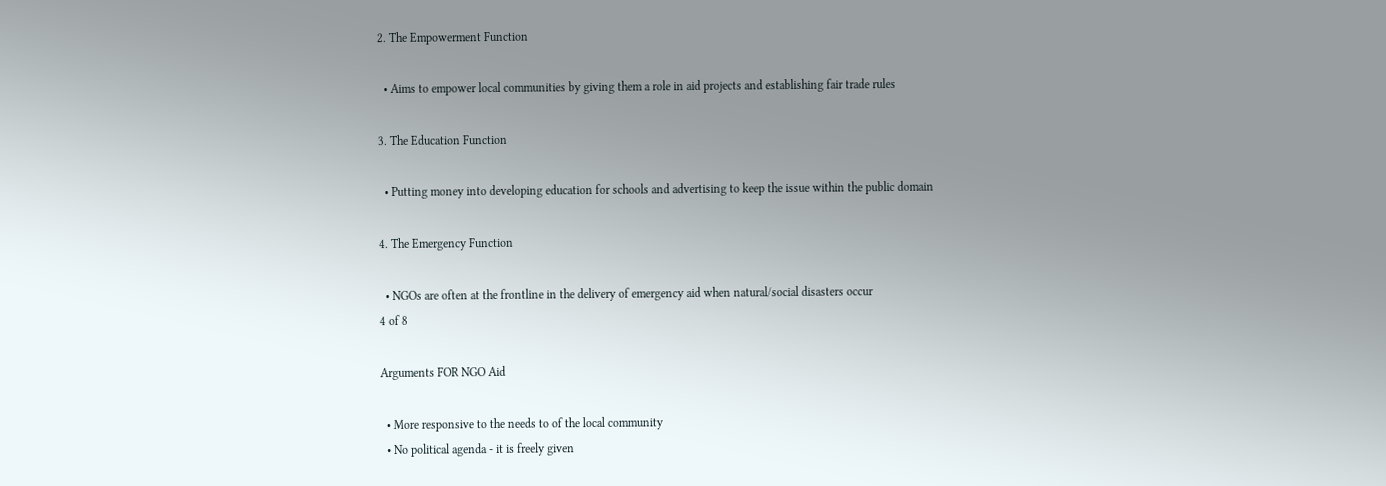2. The Empowerment Function

  • Aims to empower local communities by giving them a role in aid projects and establishing fair trade rules

3. The Education Function

  • Putting money into developing education for schools and advertising to keep the issue within the public domain

4. The Emergency Function

  • NGOs are often at the frontline in the delivery of emergency aid when natural/social disasters occur
4 of 8

Arguments FOR NGO Aid

  • More responsive to the needs to of the local community
  • No political agenda - it is freely given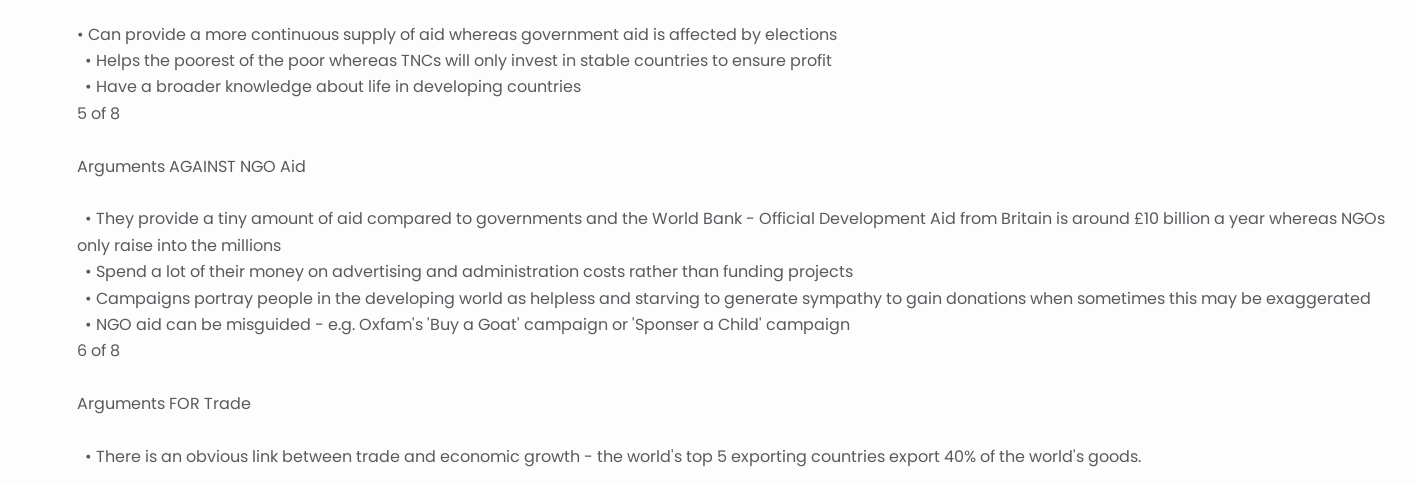• Can provide a more continuous supply of aid whereas government aid is affected by elections
  • Helps the poorest of the poor whereas TNCs will only invest in stable countries to ensure profit
  • Have a broader knowledge about life in developing countries
5 of 8

Arguments AGAINST NGO Aid

  • They provide a tiny amount of aid compared to governments and the World Bank - Official Development Aid from Britain is around £10 billion a year whereas NGOs only raise into the millions
  • Spend a lot of their money on advertising and administration costs rather than funding projects
  • Campaigns portray people in the developing world as helpless and starving to generate sympathy to gain donations when sometimes this may be exaggerated
  • NGO aid can be misguided - e.g. Oxfam's 'Buy a Goat' campaign or 'Sponser a Child' campaign
6 of 8

Arguments FOR Trade

  • There is an obvious link between trade and economic growth - the world's top 5 exporting countries export 40% of the world's goods.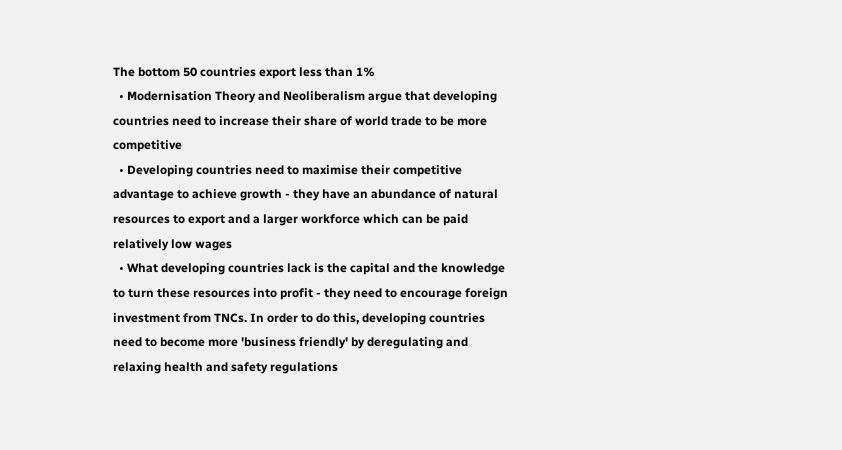The bottom 50 countries export less than 1%
  • Modernisation Theory and Neoliberalism argue that developing countries need to increase their share of world trade to be more competitive
  • Developing countries need to maximise their competitive advantage to achieve growth - they have an abundance of natural resources to export and a larger workforce which can be paid relatively low wages
  • What developing countries lack is the capital and the knowledge to turn these resources into profit - they need to encourage foreign investment from TNCs. In order to do this, developing countries need to become more 'business friendly' by deregulating and relaxing health and safety regulations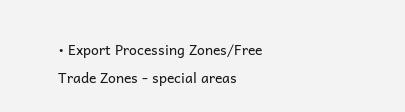• Export Processing Zones/Free Trade Zones - special areas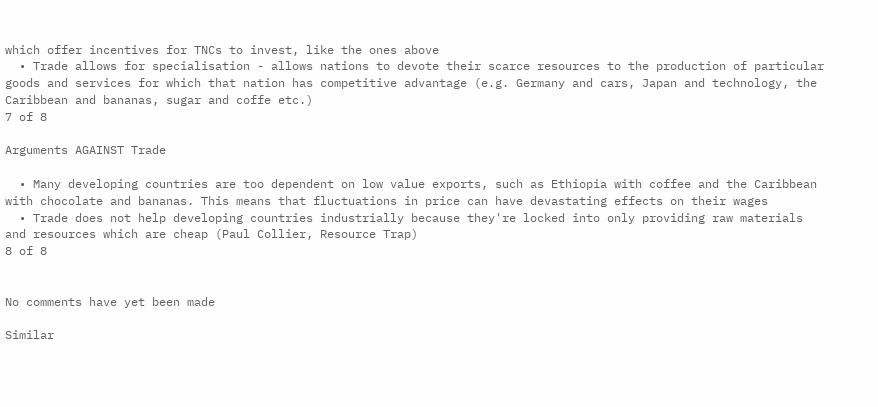which offer incentives for TNCs to invest, like the ones above
  • Trade allows for specialisation - allows nations to devote their scarce resources to the production of particular goods and services for which that nation has competitive advantage (e.g. Germany and cars, Japan and technology, the Caribbean and bananas, sugar and coffe etc.)
7 of 8

Arguments AGAINST Trade

  • Many developing countries are too dependent on low value exports, such as Ethiopia with coffee and the Caribbean with chocolate and bananas. This means that fluctuations in price can have devastating effects on their wages
  • Trade does not help developing countries industrially because they're locked into only providing raw materials and resources which are cheap (Paul Collier, Resource Trap)
8 of 8


No comments have yet been made

Similar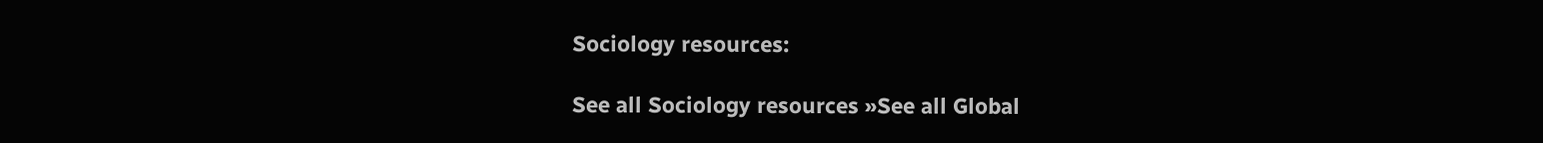Sociology resources:

See all Sociology resources »See all Global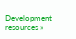Development resources »